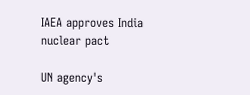IAEA approves India nuclear pact

UN agency's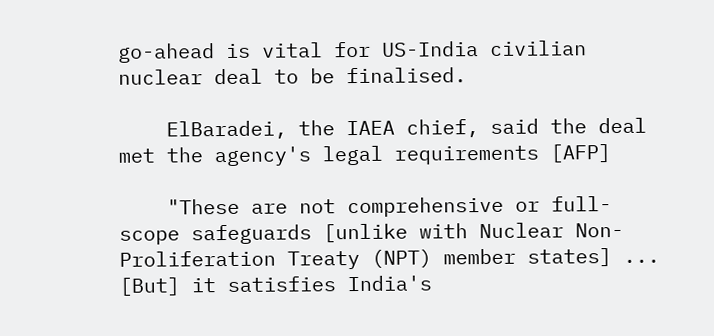go-ahead is vital for US-India civilian nuclear deal to be finalised.

    ElBaradei, the IAEA chief, said the deal met the agency's legal requirements [AFP]

    "These are not comprehensive or full-scope safeguards [unlike with Nuclear Non-Proliferation Treaty (NPT) member states] ... [But] it satisfies India's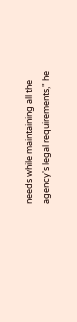needs while maintaining all the agency's legal requirements," he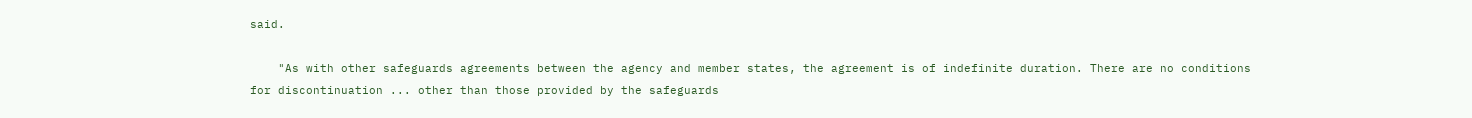said.

    "As with other safeguards agreements between the agency and member states, the agreement is of indefinite duration. There are no conditions for discontinuation ... other than those provided by the safeguards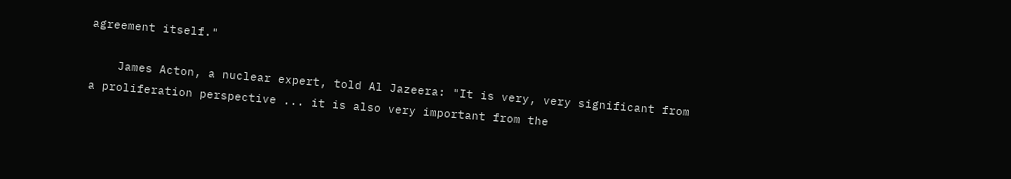agreement itself."

    James Acton, a nuclear expert, told Al Jazeera: "It is very, very significant from a proliferation perspective ... it is also very important from the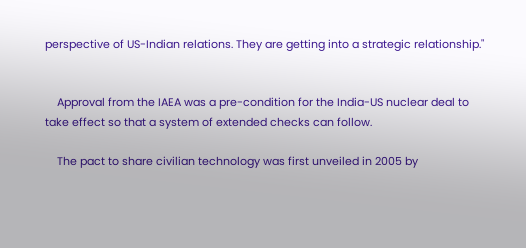perspective of US-Indian relations. They are getting into a strategic relationship."


    Approval from the IAEA was a pre-condition for the India-US nuclear deal to take effect so that a system of extended checks can follow.

    The pact to share civilian technology was first unveiled in 2005 by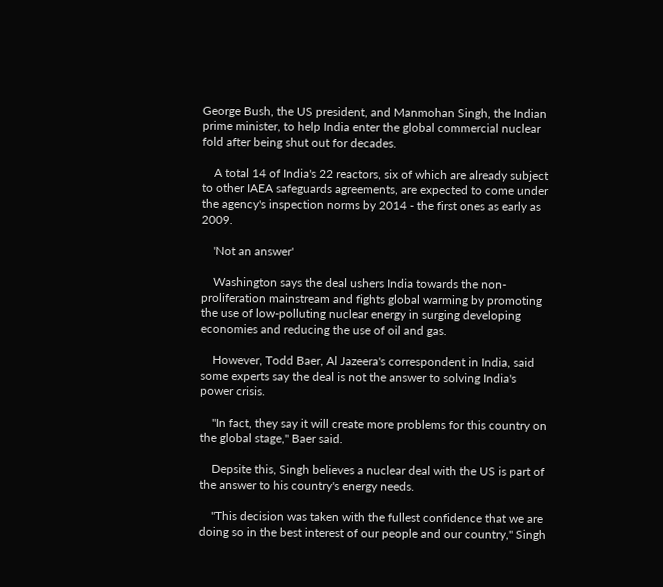George Bush, the US president, and Manmohan Singh, the Indian prime minister, to help India enter the global commercial nuclear fold after being shut out for decades.

    A total 14 of India's 22 reactors, six of which are already subject to other IAEA safeguards agreements, are expected to come under the agency's inspection norms by 2014 - the first ones as early as 2009.

    'Not an answer'

    Washington says the deal ushers India towards the non-proliferation mainstream and fights global warming by promoting the use of low-polluting nuclear energy in surging developing economies and reducing the use of oil and gas.

    However, Todd Baer, Al Jazeera's correspondent in India, said some experts say the deal is not the answer to solving India's power crisis.

    "In fact, they say it will create more problems for this country on the global stage," Baer said.

    Depsite this, Singh believes a nuclear deal with the US is part of the answer to his country's energy needs.

    "This decision was taken with the fullest confidence that we are doing so in the best interest of our people and our country," Singh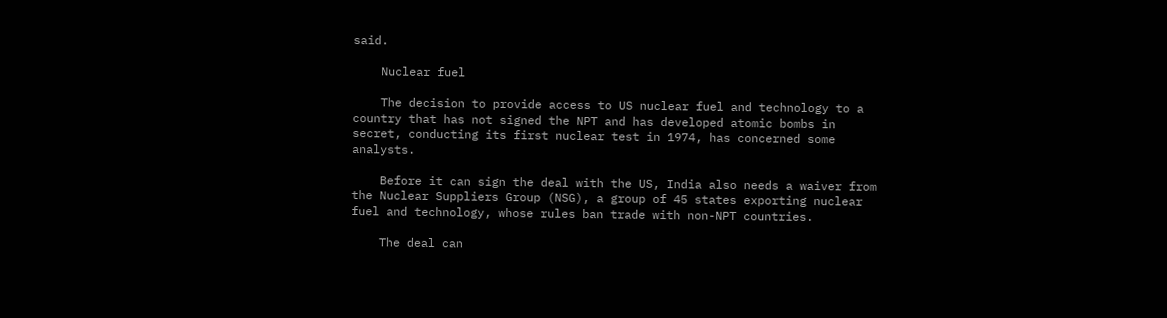said.

    Nuclear fuel

    The decision to provide access to US nuclear fuel and technology to a country that has not signed the NPT and has developed atomic bombs in secret, conducting its first nuclear test in 1974, has concerned some analysts.

    Before it can sign the deal with the US, India also needs a waiver from the Nuclear Suppliers Group (NSG), a group of 45 states exporting nuclear fuel and technology, whose rules ban trade with non-NPT countries.

    The deal can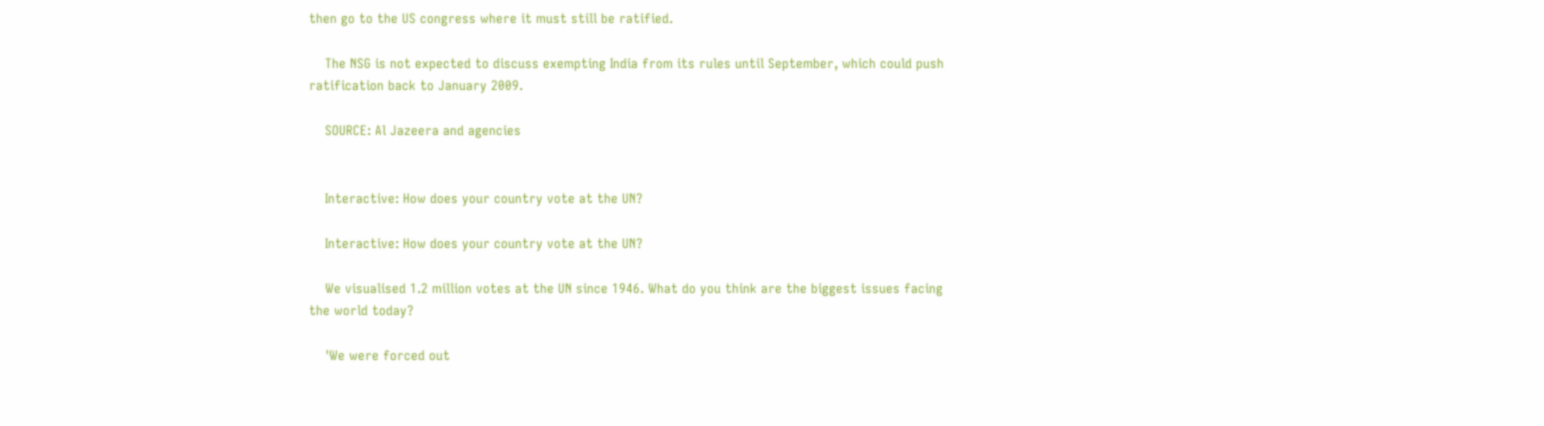then go to the US congress where it must still be ratified.

    The NSG is not expected to discuss exempting India from its rules until September, which could push ratification back to January 2009.

    SOURCE: Al Jazeera and agencies


    Interactive: How does your country vote at the UN?

    Interactive: How does your country vote at the UN?

    We visualised 1.2 million votes at the UN since 1946. What do you think are the biggest issues facing the world today?

    'We were forced out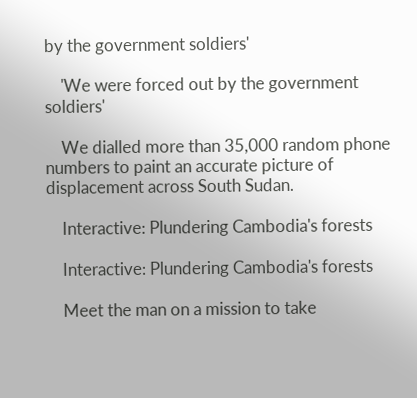by the government soldiers'

    'We were forced out by the government soldiers'

    We dialled more than 35,000 random phone numbers to paint an accurate picture of displacement across South Sudan.

    Interactive: Plundering Cambodia's forests

    Interactive: Plundering Cambodia's forests

    Meet the man on a mission to take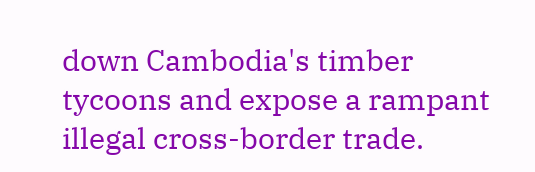down Cambodia's timber tycoons and expose a rampant illegal cross-border trade.